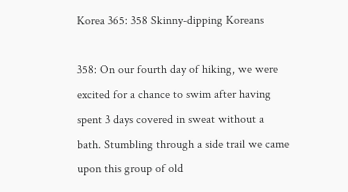Korea 365: 358 Skinny-dipping Koreans

358: On our fourth day of hiking, we were excited for a chance to swim after having spent 3 days covered in sweat without a bath. Stumbling through a side trail we came upon this group of old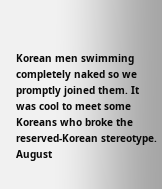Korean men swimming completely naked so we promptly joined them. It was cool to meet some Koreans who broke the reserved-Korean stereotype. August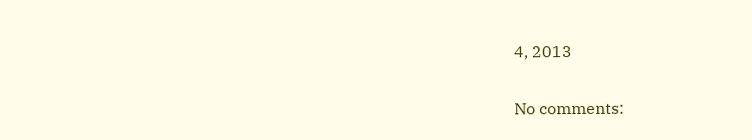4, 2013

No comments: